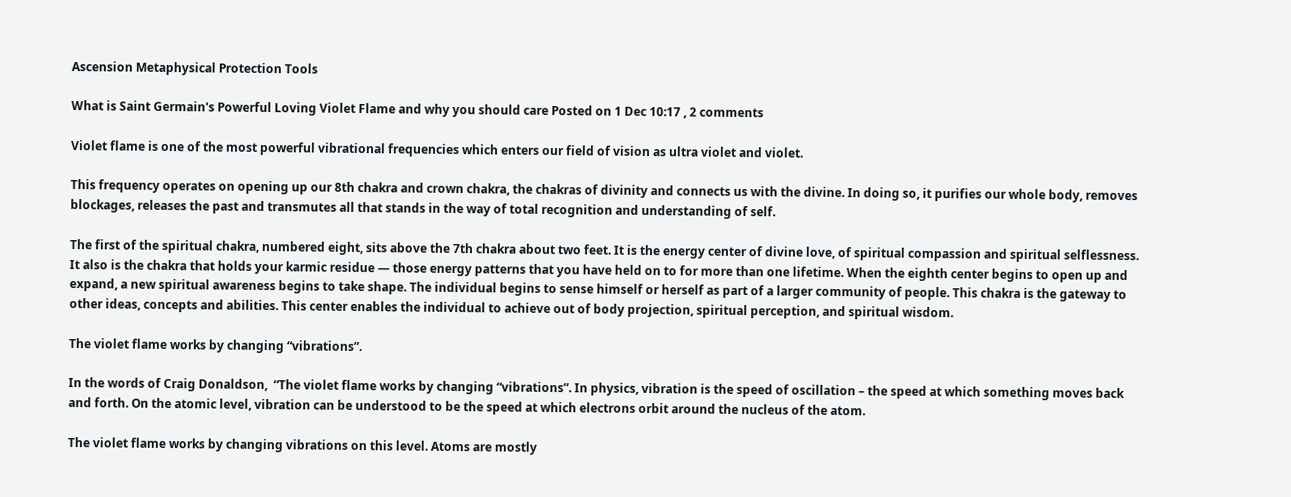Ascension Metaphysical Protection Tools

What is Saint Germain's Powerful Loving Violet Flame and why you should care Posted on 1 Dec 10:17 , 2 comments

Violet flame is one of the most powerful vibrational frequencies which enters our field of vision as ultra violet and violet.

This frequency operates on opening up our 8th chakra and crown chakra, the chakras of divinity and connects us with the divine. In doing so, it purifies our whole body, removes blockages, releases the past and transmutes all that stands in the way of total recognition and understanding of self.

The first of the spiritual chakra, numbered eight, sits above the 7th chakra about two feet. It is the energy center of divine love, of spiritual compassion and spiritual selflessness. It also is the chakra that holds your karmic residue — those energy patterns that you have held on to for more than one lifetime. When the eighth center begins to open up and expand, a new spiritual awareness begins to take shape. The individual begins to sense himself or herself as part of a larger community of people. This chakra is the gateway to other ideas, concepts and abilities. This center enables the individual to achieve out of body projection, spiritual perception, and spiritual wisdom.

The violet flame works by changing “vibrations”.

In the words of Craig Donaldson,  “The violet flame works by changing “vibrations”. In physics, vibration is the speed of oscillation – the speed at which something moves back and forth. On the atomic level, vibration can be understood to be the speed at which electrons orbit around the nucleus of the atom.

The violet flame works by changing vibrations on this level. Atoms are mostly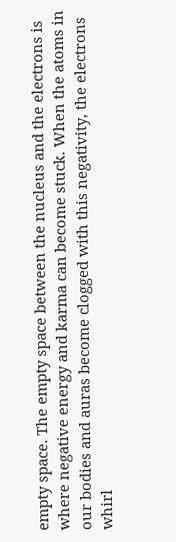empty space. The empty space between the nucleus and the electrons is where negative energy and karma can become stuck. When the atoms in our bodies and auras become clogged with this negativity, the electrons whirl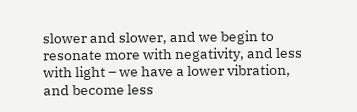slower and slower, and we begin to resonate more with negativity, and less with light – we have a lower vibration, and become less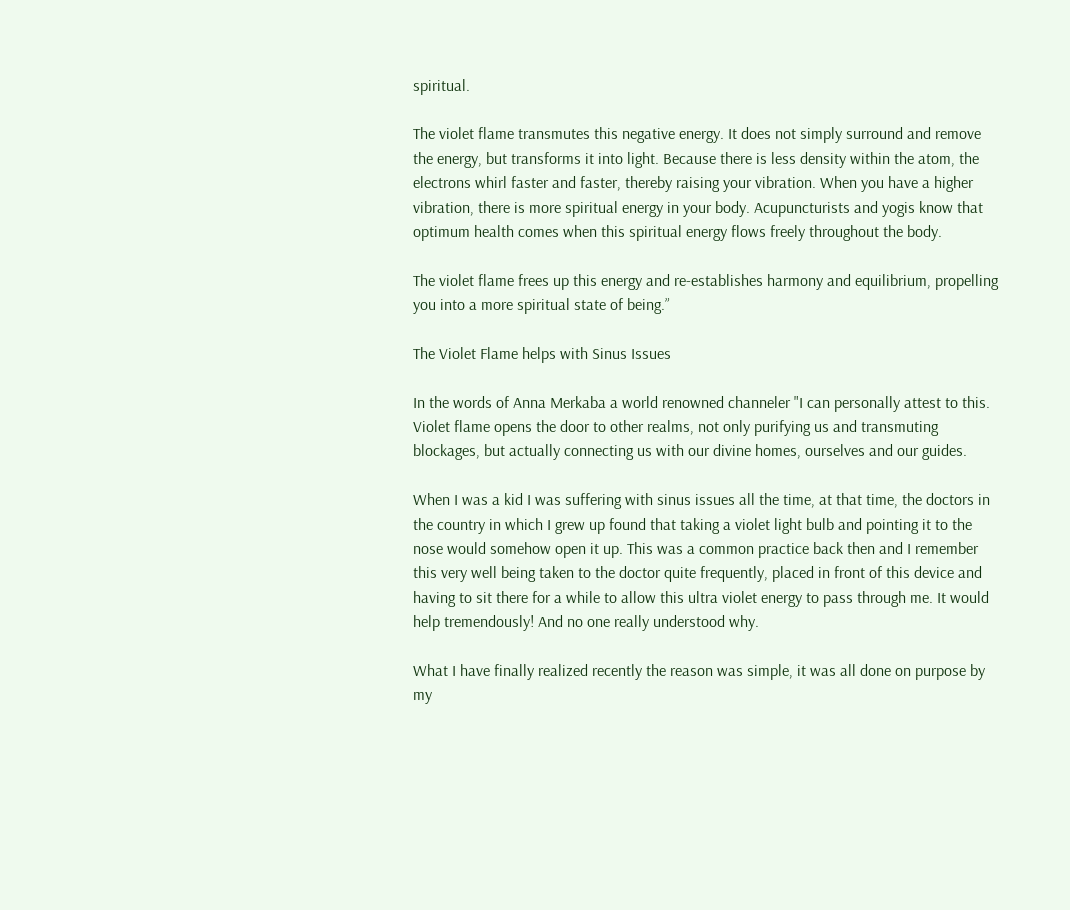spiritual.

The violet flame transmutes this negative energy. It does not simply surround and remove the energy, but transforms it into light. Because there is less density within the atom, the electrons whirl faster and faster, thereby raising your vibration. When you have a higher vibration, there is more spiritual energy in your body. Acupuncturists and yogis know that optimum health comes when this spiritual energy flows freely throughout the body.

The violet flame frees up this energy and re-establishes harmony and equilibrium, propelling you into a more spiritual state of being.”

The Violet Flame helps with Sinus Issues

In the words of Anna Merkaba a world renowned channeler "I can personally attest to this. Violet flame opens the door to other realms, not only purifying us and transmuting blockages, but actually connecting us with our divine homes, ourselves and our guides.

When I was a kid I was suffering with sinus issues all the time, at that time, the doctors in the country in which I grew up found that taking a violet light bulb and pointing it to the nose would somehow open it up. This was a common practice back then and I remember this very well being taken to the doctor quite frequently, placed in front of this device and having to sit there for a while to allow this ultra violet energy to pass through me. It would help tremendously! And no one really understood why.

What I have finally realized recently the reason was simple, it was all done on purpose by my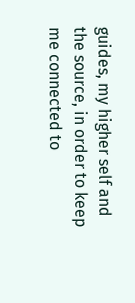guides, my higher self and the source, in order to keep me connected to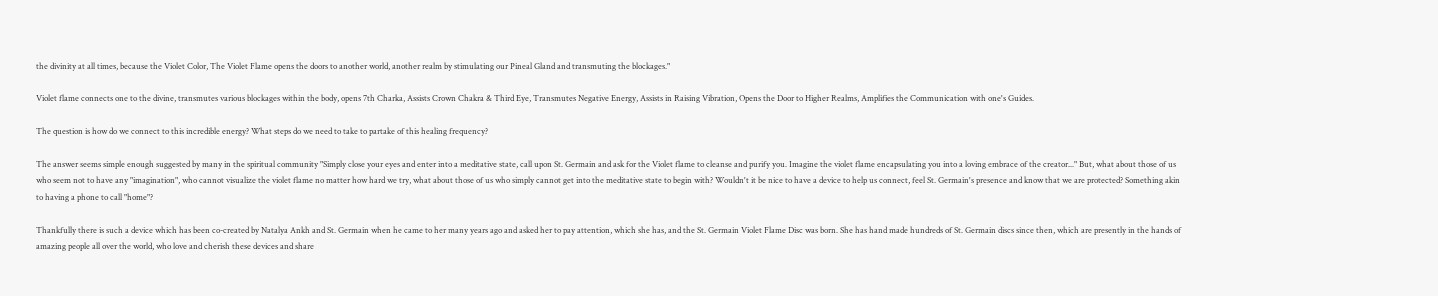the divinity at all times, because the Violet Color, The Violet Flame opens the doors to another world, another realm by stimulating our Pineal Gland and transmuting the blockages."

Violet flame connects one to the divine, transmutes various blockages within the body, opens 7th Charka, Assists Crown Chakra & Third Eye, Transmutes Negative Energy, Assists in Raising Vibration, Opens the Door to Higher Realms, Amplifies the Communication with one's Guides.

The question is how do we connect to this incredible energy? What steps do we need to take to partake of this healing frequency?

The answer seems simple enough suggested by many in the spiritual community "Simply close your eyes and enter into a meditative state, call upon St. Germain and ask for the Violet flame to cleanse and purify you. Imagine the violet flame encapsulating you into a loving embrace of the creator..." But, what about those of us who seem not to have any "imagination", who cannot visualize the violet flame no matter how hard we try, what about those of us who simply cannot get into the meditative state to begin with? Wouldn't it be nice to have a device to help us connect, feel St. Germain's presence and know that we are protected? Something akin to having a phone to call "home"?

Thankfully there is such a device which has been co-created by Natalya Ankh and St. Germain when he came to her many years ago and asked her to pay attention, which she has, and the St. Germain Violet Flame Disc was born. She has hand made hundreds of St. Germain discs since then, which are presently in the hands of amazing people all over the world, who love and cherish these devices and share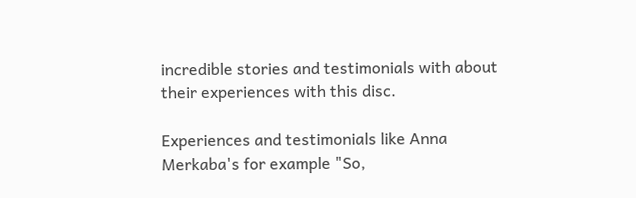incredible stories and testimonials with about their experiences with this disc.

Experiences and testimonials like Anna Merkaba's for example "So,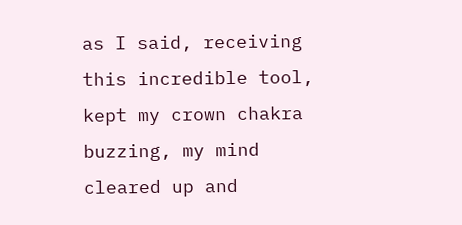as I said, receiving this incredible tool, kept my crown chakra buzzing, my mind cleared up and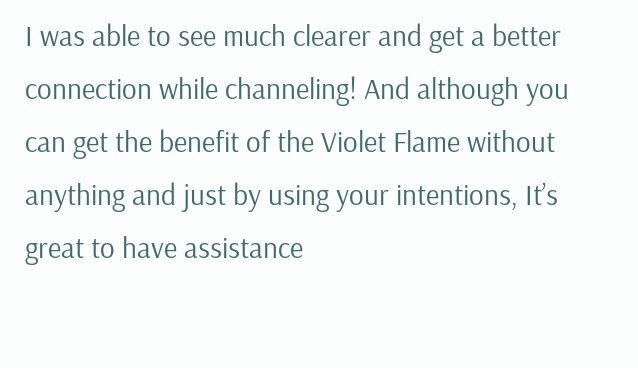I was able to see much clearer and get a better connection while channeling! And although you can get the benefit of the Violet Flame without anything and just by using your intentions, It’s great to have assistance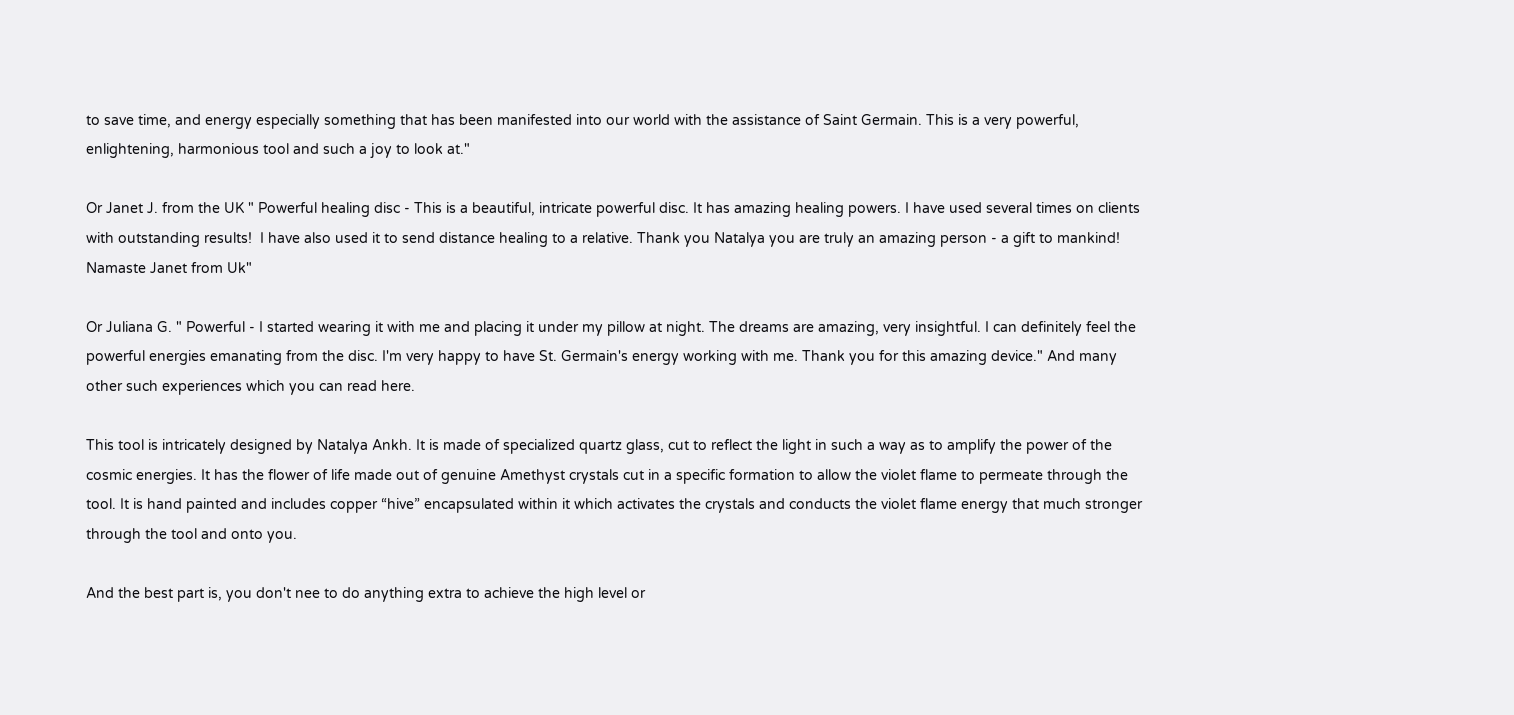to save time, and energy especially something that has been manifested into our world with the assistance of Saint Germain. This is a very powerful, enlightening, harmonious tool and such a joy to look at."

Or Janet J. from the UK " Powerful healing disc - This is a beautiful, intricate powerful disc. It has amazing healing powers. I have used several times on clients with outstanding results!  I have also used it to send distance healing to a relative. Thank you Natalya you are truly an amazing person - a gift to mankind!  Namaste Janet from Uk"

Or Juliana G. " Powerful - I started wearing it with me and placing it under my pillow at night. The dreams are amazing, very insightful. I can definitely feel the powerful energies emanating from the disc. I'm very happy to have St. Germain's energy working with me. Thank you for this amazing device." And many other such experiences which you can read here.

This tool is intricately designed by Natalya Ankh. It is made of specialized quartz glass, cut to reflect the light in such a way as to amplify the power of the cosmic energies. It has the flower of life made out of genuine Amethyst crystals cut in a specific formation to allow the violet flame to permeate through the tool. It is hand painted and includes copper “hive” encapsulated within it which activates the crystals and conducts the violet flame energy that much stronger through the tool and onto you.

And the best part is, you don't nee to do anything extra to achieve the high level or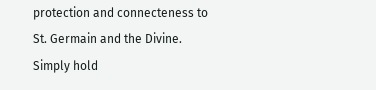protection and connecteness to St. Germain and the Divine. Simply hold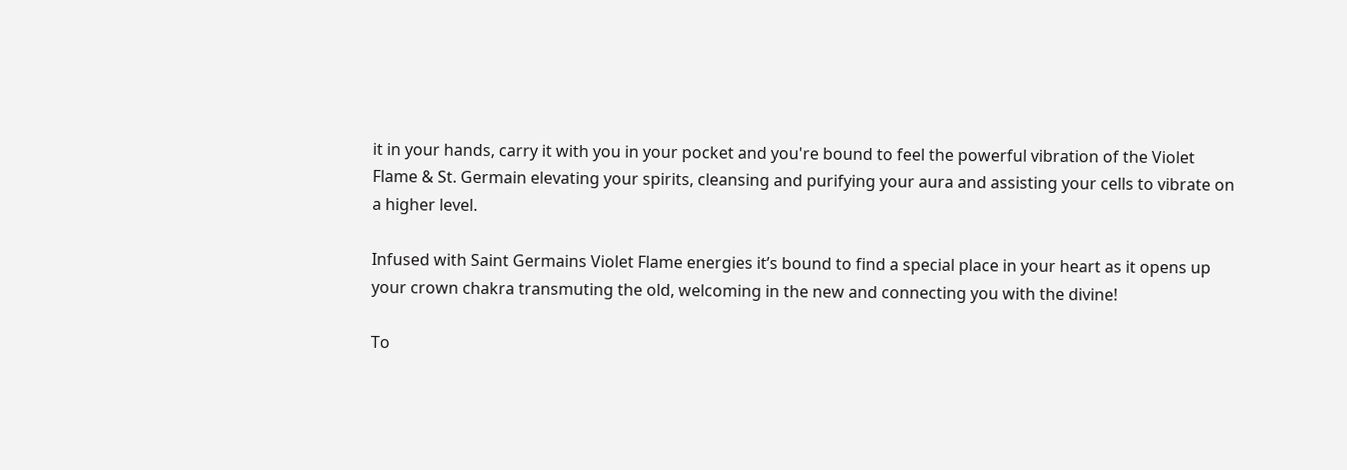it in your hands, carry it with you in your pocket and you're bound to feel the powerful vibration of the Violet Flame & St. Germain elevating your spirits, cleansing and purifying your aura and assisting your cells to vibrate on a higher level.

Infused with Saint Germains Violet Flame energies it’s bound to find a special place in your heart as it opens up your crown chakra transmuting the old, welcoming in the new and connecting you with the divine!

To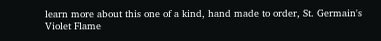learn more about this one of a kind, hand made to order, St. Germain's Violet Flame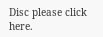Disc please click here.